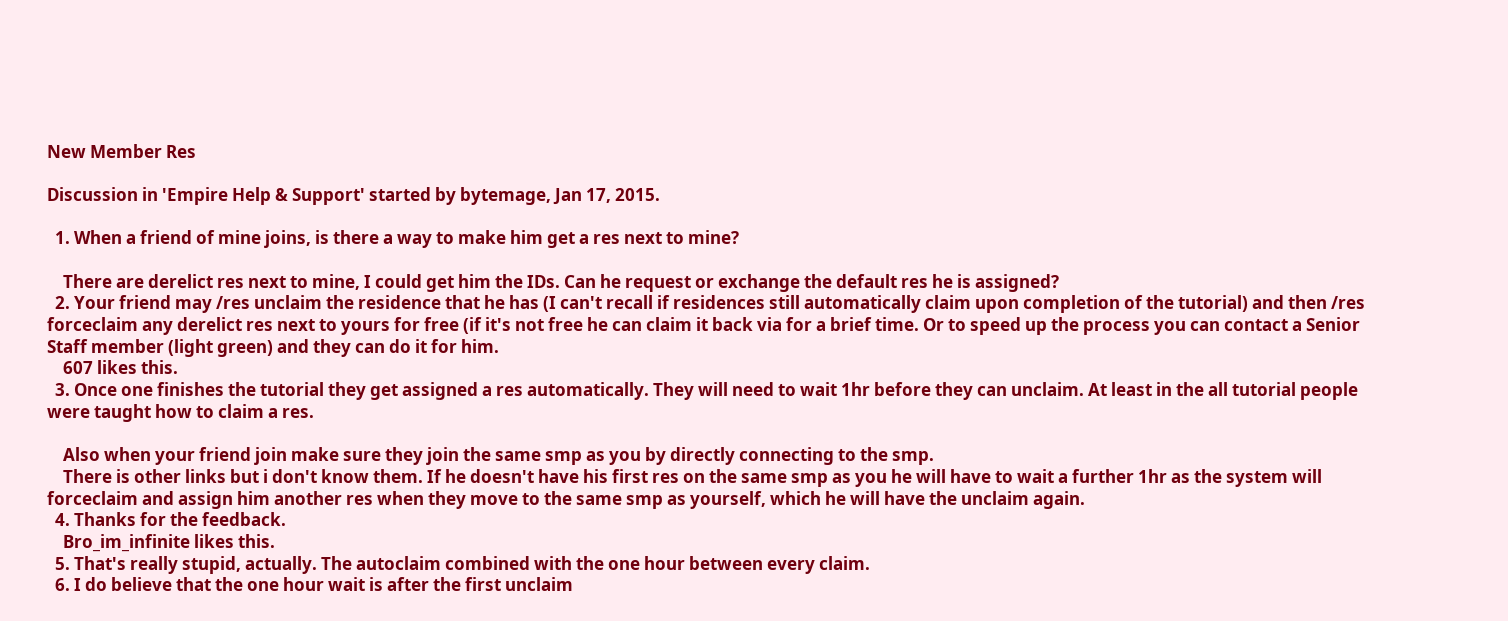New Member Res

Discussion in 'Empire Help & Support' started by bytemage, Jan 17, 2015.

  1. When a friend of mine joins, is there a way to make him get a res next to mine?

    There are derelict res next to mine, I could get him the IDs. Can he request or exchange the default res he is assigned?
  2. Your friend may /res unclaim the residence that he has (I can't recall if residences still automatically claim upon completion of the tutorial) and then /res forceclaim any derelict res next to yours for free (if it's not free he can claim it back via for a brief time. Or to speed up the process you can contact a Senior Staff member (light green) and they can do it for him.
    607 likes this.
  3. Once one finishes the tutorial they get assigned a res automatically. They will need to wait 1hr before they can unclaim. At least in the all tutorial people were taught how to claim a res.

    Also when your friend join make sure they join the same smp as you by directly connecting to the smp.
    There is other links but i don't know them. If he doesn't have his first res on the same smp as you he will have to wait a further 1hr as the system will forceclaim and assign him another res when they move to the same smp as yourself, which he will have the unclaim again.
  4. Thanks for the feedback.
    Bro_im_infinite likes this.
  5. That's really stupid, actually. The autoclaim combined with the one hour between every claim.
  6. I do believe that the one hour wait is after the first unclaim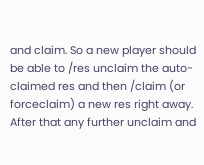and claim. So a new player should be able to /res unclaim the auto-claimed res and then /claim (or forceclaim) a new res right away. After that any further unclaim and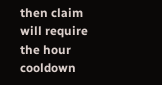then claim will require the hour cooldown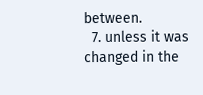between.
  7. unless it was changed in the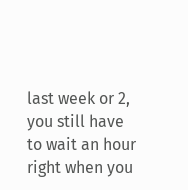last week or 2, you still have to wait an hour right when you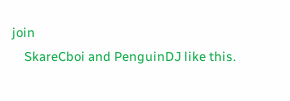join
    SkareCboi and PenguinDJ like this.